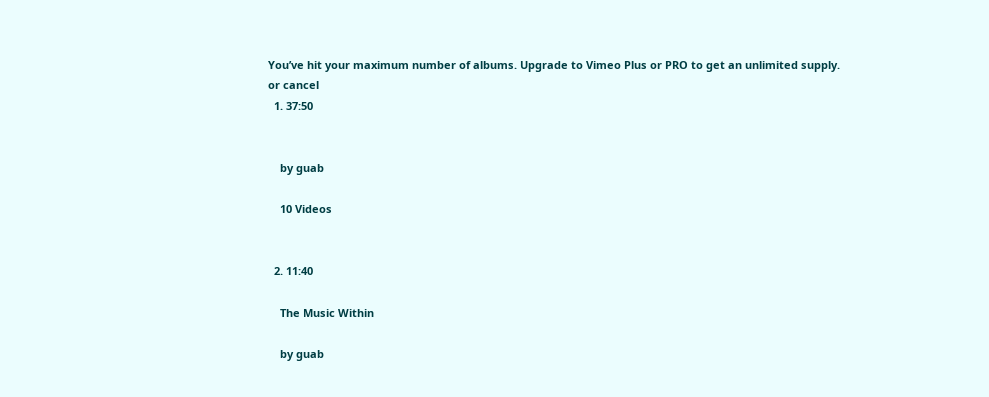You’ve hit your maximum number of albums. Upgrade to Vimeo Plus or PRO to get an unlimited supply.
or cancel
  1. 37:50


    by guab

    10 Videos


  2. 11:40

    The Music Within

    by guab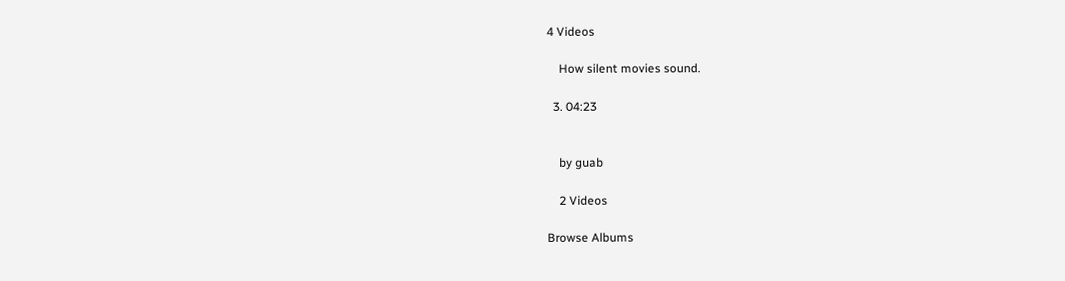4 Videos

    How silent movies sound.

  3. 04:23


    by guab

    2 Videos

Browse Albums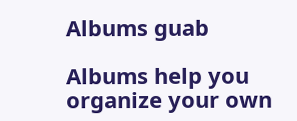Albums guab

Albums help you organize your own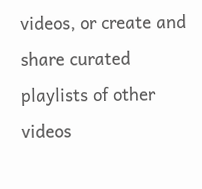videos, or create and share curated playlists of other videos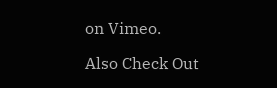on Vimeo.

Also Check Out